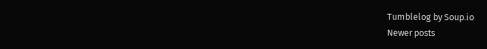Tumblelog by Soup.io
Newer posts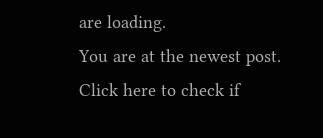are loading.
You are at the newest post.
Click here to check if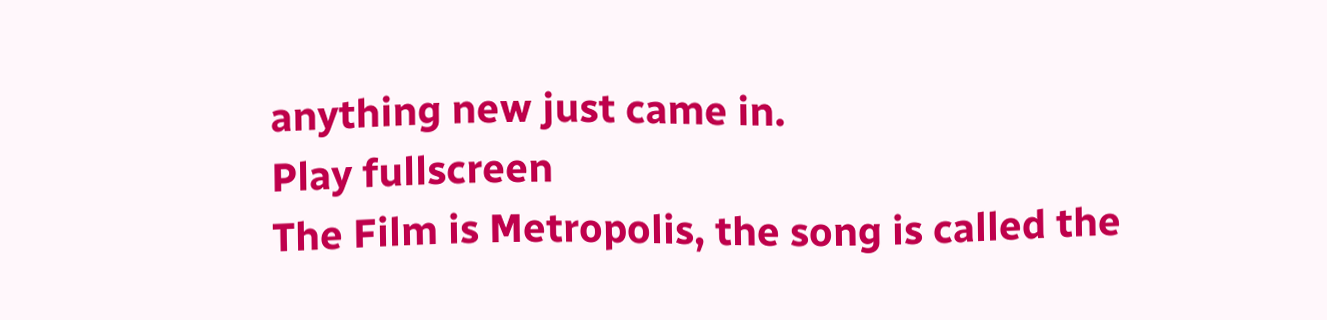anything new just came in.
Play fullscreen
The Film is Metropolis, the song is called the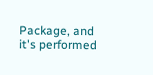Package, and it's performed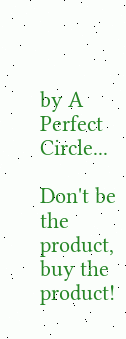by A Perfect Circle...

Don't be the product, buy the product!